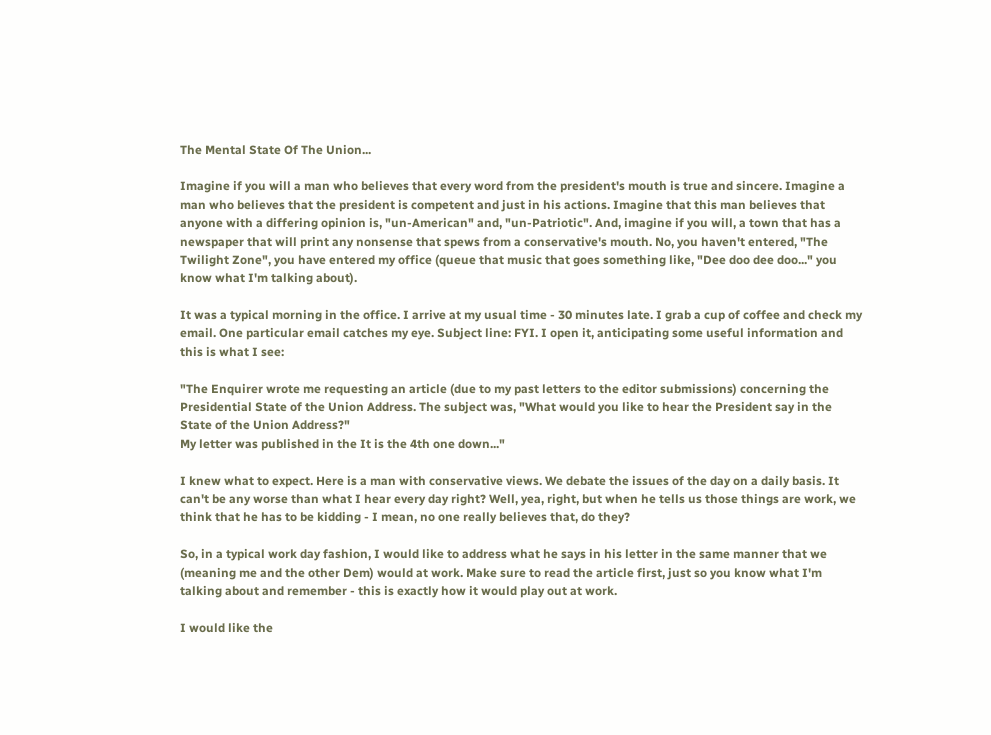The Mental State Of The Union...

Imagine if you will a man who believes that every word from the president's mouth is true and sincere. Imagine a man who believes that the president is competent and just in his actions. Imagine that this man believes that anyone with a differing opinion is, "un-American" and, "un-Patriotic". And, imagine if you will, a town that has a newspaper that will print any nonsense that spews from a conservative's mouth. No, you haven't entered, "The Twilight Zone", you have entered my office (queue that music that goes something like, "Dee doo dee doo..." you know what I'm talking about).

It was a typical morning in the office. I arrive at my usual time - 30 minutes late. I grab a cup of coffee and check my email. One particular email catches my eye. Subject line: FYI. I open it, anticipating some useful information and this is what I see:

"The Enquirer wrote me requesting an article (due to my past letters to the editor submissions) concerning the Presidential State of the Union Address. The subject was, "What would you like to hear the President say in the State of the Union Address?"
My letter was published in the It is the 4th one down..."

I knew what to expect. Here is a man with conservative views. We debate the issues of the day on a daily basis. It can't be any worse than what I hear every day right? Well, yea, right, but when he tells us those things are work, we think that he has to be kidding - I mean, no one really believes that, do they?

So, in a typical work day fashion, I would like to address what he says in his letter in the same manner that we (meaning me and the other Dem) would at work. Make sure to read the article first, just so you know what I'm talking about and remember - this is exactly how it would play out at work.

I would like the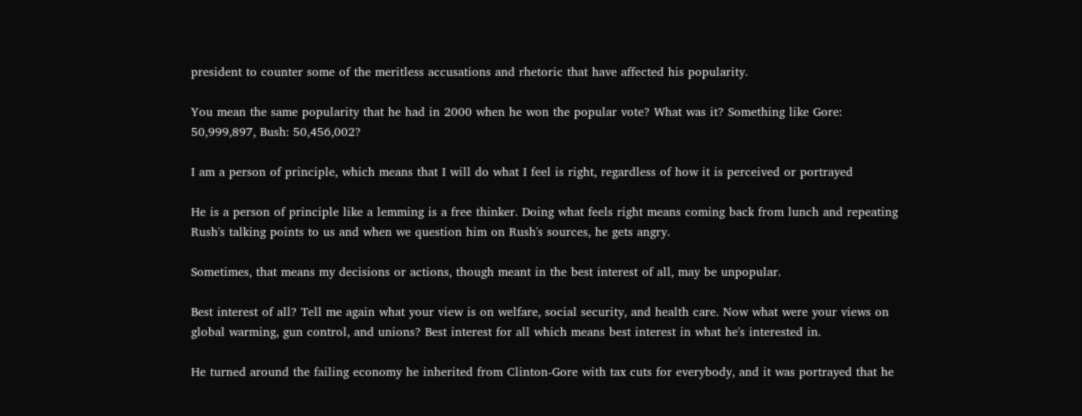president to counter some of the meritless accusations and rhetoric that have affected his popularity.

You mean the same popularity that he had in 2000 when he won the popular vote? What was it? Something like Gore: 50,999,897, Bush: 50,456,002?

I am a person of principle, which means that I will do what I feel is right, regardless of how it is perceived or portrayed

He is a person of principle like a lemming is a free thinker. Doing what feels right means coming back from lunch and repeating Rush's talking points to us and when we question him on Rush's sources, he gets angry.

Sometimes, that means my decisions or actions, though meant in the best interest of all, may be unpopular.

Best interest of all? Tell me again what your view is on welfare, social security, and health care. Now what were your views on global warming, gun control, and unions? Best interest for all which means best interest in what he's interested in.

He turned around the failing economy he inherited from Clinton-Gore with tax cuts for everybody, and it was portrayed that he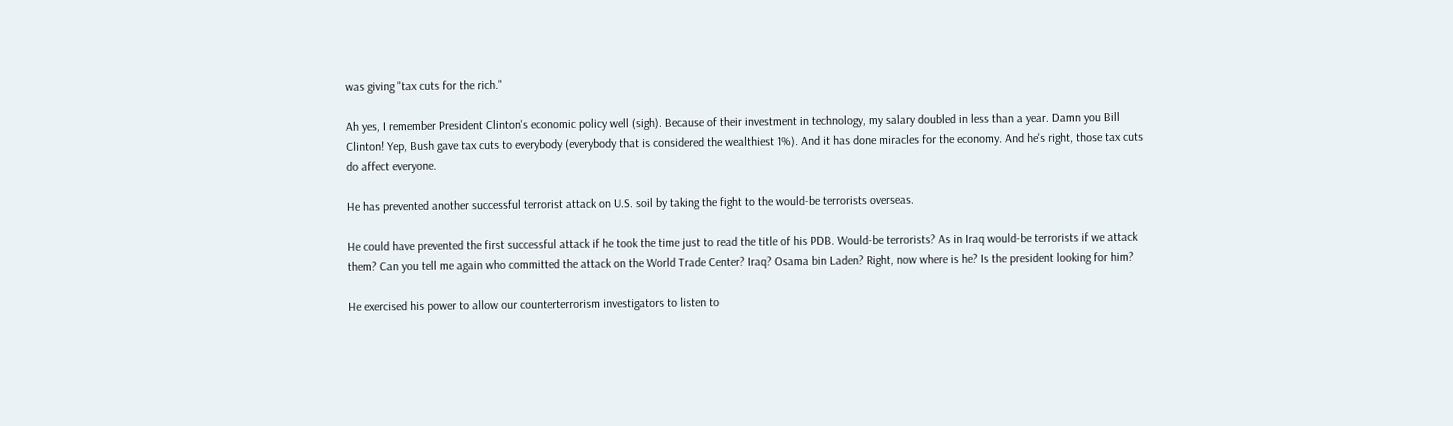was giving "tax cuts for the rich."

Ah yes, I remember President Clinton's economic policy well (sigh). Because of their investment in technology, my salary doubled in less than a year. Damn you Bill Clinton! Yep, Bush gave tax cuts to everybody (everybody that is considered the wealthiest 1%). And it has done miracles for the economy. And he's right, those tax cuts do affect everyone.

He has prevented another successful terrorist attack on U.S. soil by taking the fight to the would-be terrorists overseas.

He could have prevented the first successful attack if he took the time just to read the title of his PDB. Would-be terrorists? As in Iraq would-be terrorists if we attack them? Can you tell me again who committed the attack on the World Trade Center? Iraq? Osama bin Laden? Right, now where is he? Is the president looking for him?

He exercised his power to allow our counterterrorism investigators to listen to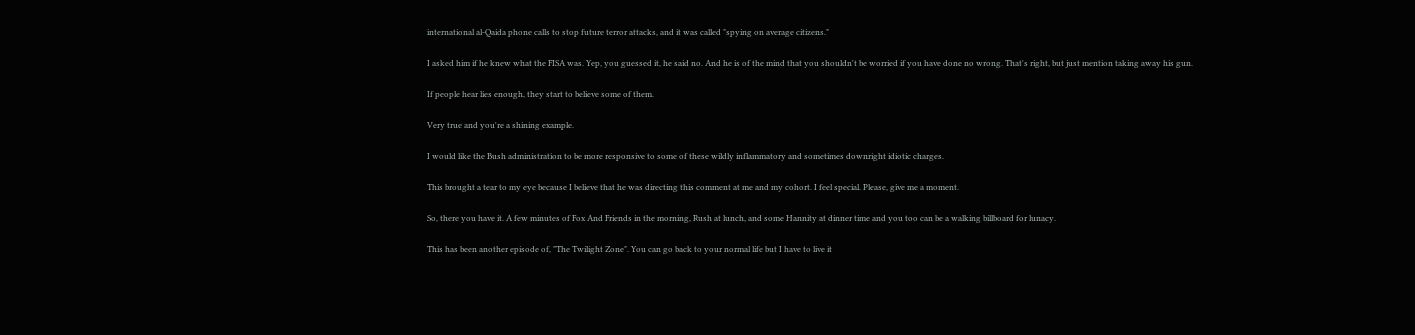international al-Qaida phone calls to stop future terror attacks, and it was called "spying on average citizens."

I asked him if he knew what the FISA was. Yep, you guessed it, he said no. And he is of the mind that you shouldn't be worried if you have done no wrong. That's right, but just mention taking away his gun.

If people hear lies enough, they start to believe some of them.

Very true and you're a shining example.

I would like the Bush administration to be more responsive to some of these wildly inflammatory and sometimes downright idiotic charges.

This brought a tear to my eye because I believe that he was directing this comment at me and my cohort. I feel special. Please, give me a moment.

So, there you have it. A few minutes of Fox And Friends in the morning, Rush at lunch, and some Hannity at dinner time and you too can be a walking billboard for lunacy.

This has been another episode of, "The Twilight Zone". You can go back to your normal life but I have to live it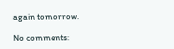again tomorrow.

No comments: